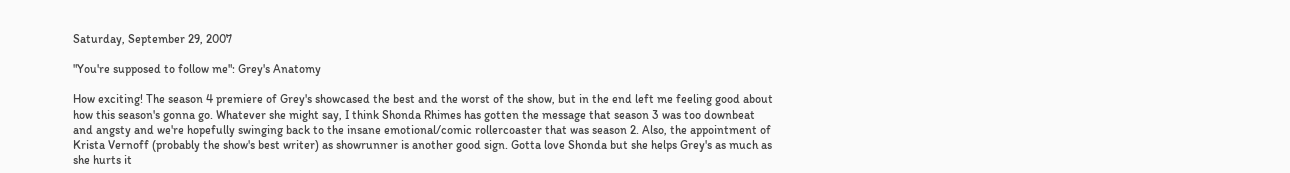Saturday, September 29, 2007

"You're supposed to follow me": Grey's Anatomy

How exciting! The season 4 premiere of Grey's showcased the best and the worst of the show, but in the end left me feeling good about how this season's gonna go. Whatever she might say, I think Shonda Rhimes has gotten the message that season 3 was too downbeat and angsty and we're hopefully swinging back to the insane emotional/comic rollercoaster that was season 2. Also, the appointment of Krista Vernoff (probably the show's best writer) as showrunner is another good sign. Gotta love Shonda but she helps Grey's as much as she hurts it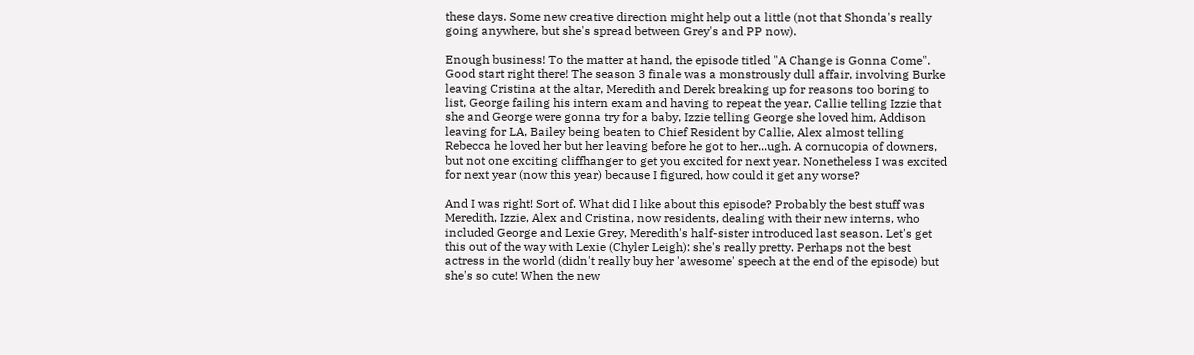these days. Some new creative direction might help out a little (not that Shonda's really going anywhere, but she's spread between Grey's and PP now).

Enough business! To the matter at hand, the episode titled "A Change is Gonna Come". Good start right there! The season 3 finale was a monstrously dull affair, involving Burke leaving Cristina at the altar, Meredith and Derek breaking up for reasons too boring to list, George failing his intern exam and having to repeat the year, Callie telling Izzie that she and George were gonna try for a baby, Izzie telling George she loved him, Addison leaving for LA, Bailey being beaten to Chief Resident by Callie, Alex almost telling Rebecca he loved her but her leaving before he got to her...ugh. A cornucopia of downers, but not one exciting cliffhanger to get you excited for next year. Nonetheless I was excited for next year (now this year) because I figured, how could it get any worse?

And I was right! Sort of. What did I like about this episode? Probably the best stuff was Meredith, Izzie, Alex and Cristina, now residents, dealing with their new interns, who included George and Lexie Grey, Meredith's half-sister introduced last season. Let's get this out of the way with Lexie (Chyler Leigh): she's really pretty. Perhaps not the best actress in the world (didn't really buy her 'awesome' speech at the end of the episode) but she's so cute! When the new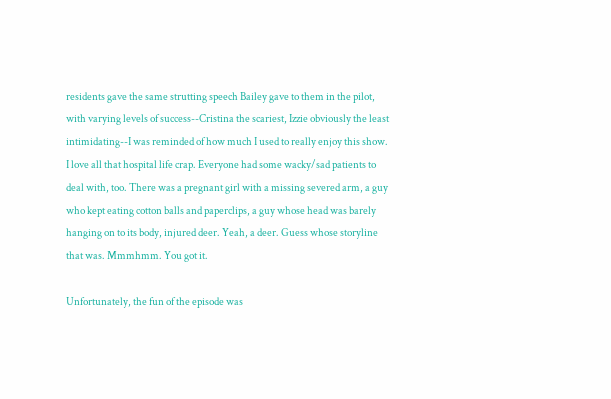residents gave the same strutting speech Bailey gave to them in the pilot, with varying levels of success--Cristina the scariest, Izzie obviously the least intimidating--I was reminded of how much I used to really enjoy this show. I love all that hospital life crap. Everyone had some wacky/sad patients to deal with, too. There was a pregnant girl with a missing severed arm, a guy who kept eating cotton balls and paperclips, a guy whose head was barely hanging on to its body, injured deer. Yeah, a deer. Guess whose storyline that was. Mmmhmm. You got it.

Unfortunately, the fun of the episode was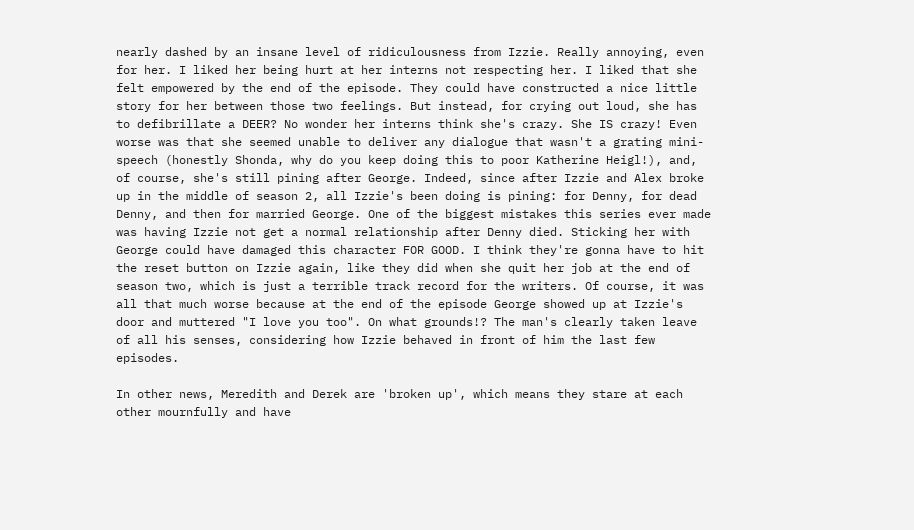nearly dashed by an insane level of ridiculousness from Izzie. Really annoying, even for her. I liked her being hurt at her interns not respecting her. I liked that she felt empowered by the end of the episode. They could have constructed a nice little story for her between those two feelings. But instead, for crying out loud, she has to defibrillate a DEER? No wonder her interns think she's crazy. She IS crazy! Even worse was that she seemed unable to deliver any dialogue that wasn't a grating mini-speech (honestly Shonda, why do you keep doing this to poor Katherine Heigl!), and, of course, she's still pining after George. Indeed, since after Izzie and Alex broke up in the middle of season 2, all Izzie's been doing is pining: for Denny, for dead Denny, and then for married George. One of the biggest mistakes this series ever made was having Izzie not get a normal relationship after Denny died. Sticking her with George could have damaged this character FOR GOOD. I think they're gonna have to hit the reset button on Izzie again, like they did when she quit her job at the end of season two, which is just a terrible track record for the writers. Of course, it was all that much worse because at the end of the episode George showed up at Izzie's door and muttered "I love you too". On what grounds!? The man's clearly taken leave of all his senses, considering how Izzie behaved in front of him the last few episodes.

In other news, Meredith and Derek are 'broken up', which means they stare at each other mournfully and have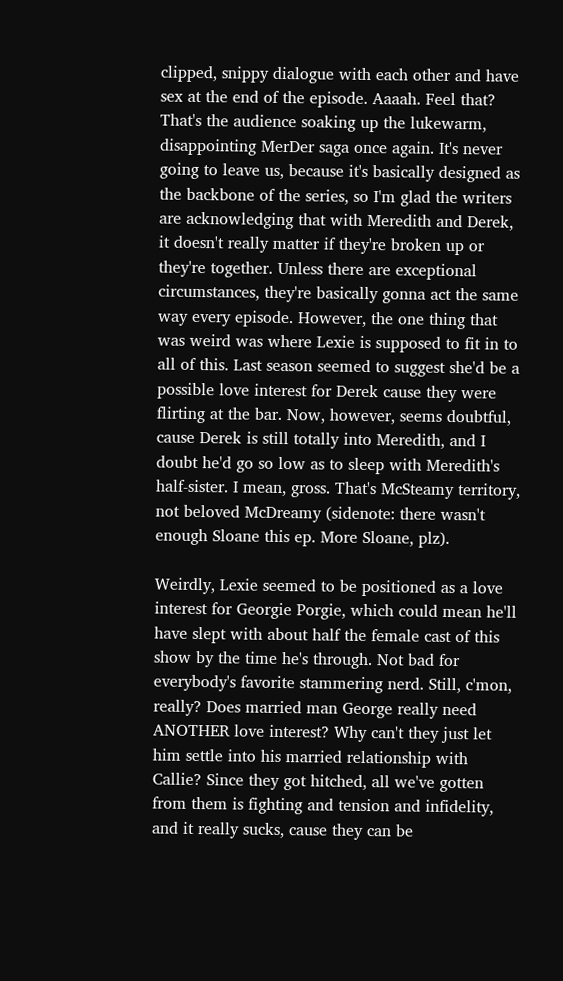clipped, snippy dialogue with each other and have sex at the end of the episode. Aaaah. Feel that? That's the audience soaking up the lukewarm, disappointing MerDer saga once again. It's never going to leave us, because it's basically designed as the backbone of the series, so I'm glad the writers are acknowledging that with Meredith and Derek, it doesn't really matter if they're broken up or they're together. Unless there are exceptional circumstances, they're basically gonna act the same way every episode. However, the one thing that was weird was where Lexie is supposed to fit in to all of this. Last season seemed to suggest she'd be a possible love interest for Derek cause they were flirting at the bar. Now, however, seems doubtful, cause Derek is still totally into Meredith, and I doubt he'd go so low as to sleep with Meredith's half-sister. I mean, gross. That's McSteamy territory, not beloved McDreamy (sidenote: there wasn't enough Sloane this ep. More Sloane, plz).

Weirdly, Lexie seemed to be positioned as a love interest for Georgie Porgie, which could mean he'll have slept with about half the female cast of this show by the time he's through. Not bad for everybody's favorite stammering nerd. Still, c'mon, really? Does married man George really need ANOTHER love interest? Why can't they just let him settle into his married relationship with Callie? Since they got hitched, all we've gotten from them is fighting and tension and infidelity, and it really sucks, cause they can be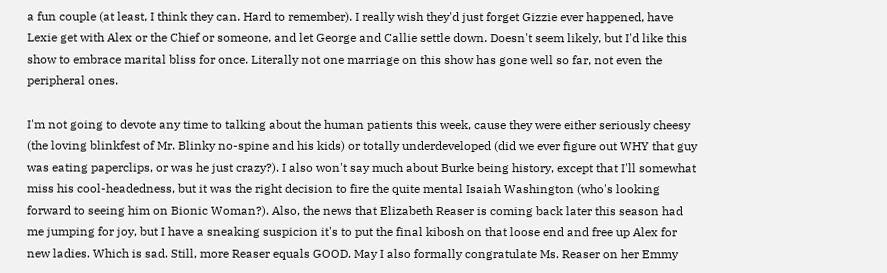a fun couple (at least, I think they can. Hard to remember). I really wish they'd just forget Gizzie ever happened, have Lexie get with Alex or the Chief or someone, and let George and Callie settle down. Doesn't seem likely, but I'd like this show to embrace marital bliss for once. Literally not one marriage on this show has gone well so far, not even the peripheral ones.

I'm not going to devote any time to talking about the human patients this week, cause they were either seriously cheesy (the loving blinkfest of Mr. Blinky no-spine and his kids) or totally underdeveloped (did we ever figure out WHY that guy was eating paperclips, or was he just crazy?). I also won't say much about Burke being history, except that I'll somewhat miss his cool-headedness, but it was the right decision to fire the quite mental Isaiah Washington (who's looking forward to seeing him on Bionic Woman?). Also, the news that Elizabeth Reaser is coming back later this season had me jumping for joy, but I have a sneaking suspicion it's to put the final kibosh on that loose end and free up Alex for new ladies. Which is sad. Still, more Reaser equals GOOD. May I also formally congratulate Ms. Reaser on her Emmy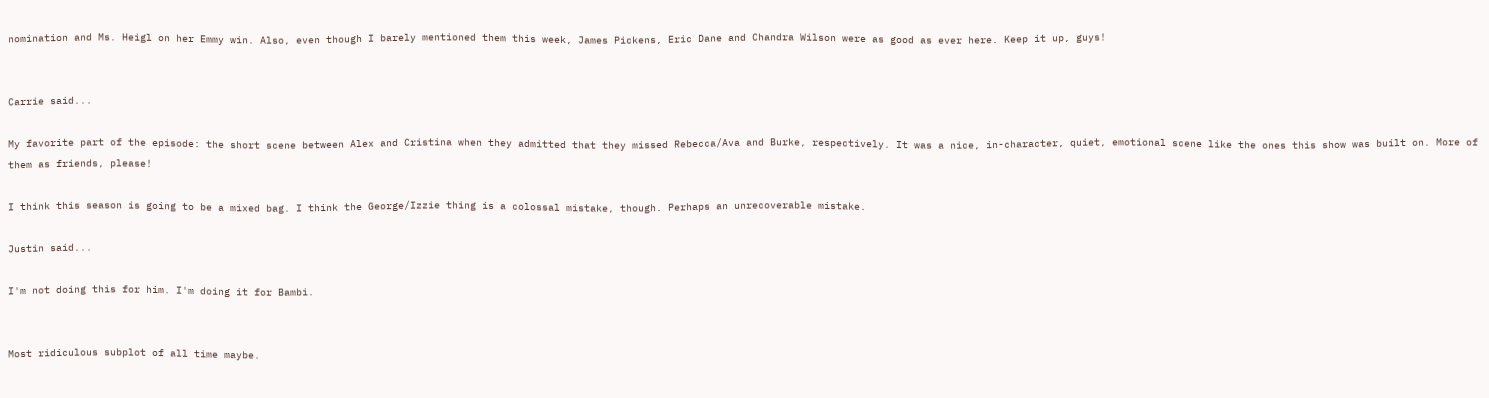nomination and Ms. Heigl on her Emmy win. Also, even though I barely mentioned them this week, James Pickens, Eric Dane and Chandra Wilson were as good as ever here. Keep it up, guys!


Carrie said...

My favorite part of the episode: the short scene between Alex and Cristina when they admitted that they missed Rebecca/Ava and Burke, respectively. It was a nice, in-character, quiet, emotional scene like the ones this show was built on. More of them as friends, please!

I think this season is going to be a mixed bag. I think the George/Izzie thing is a colossal mistake, though. Perhaps an unrecoverable mistake.

Justin said...

I'm not doing this for him. I'm doing it for Bambi.


Most ridiculous subplot of all time maybe.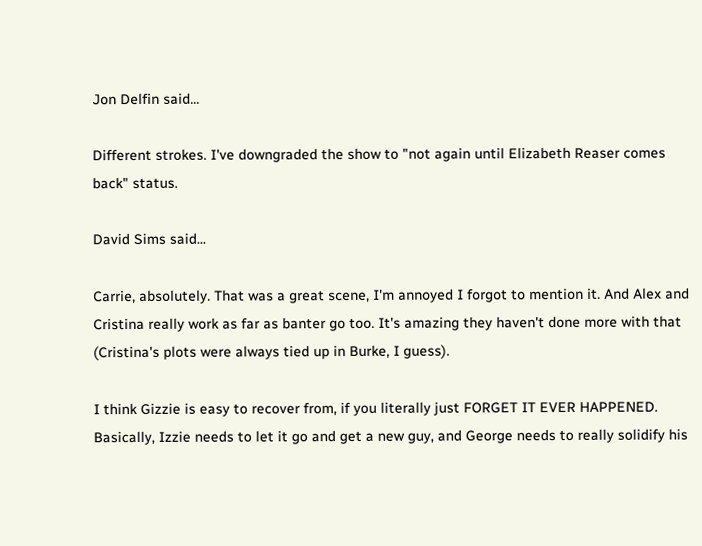Jon Delfin said...

Different strokes. I've downgraded the show to "not again until Elizabeth Reaser comes back" status.

David Sims said...

Carrie, absolutely. That was a great scene, I'm annoyed I forgot to mention it. And Alex and Cristina really work as far as banter go too. It's amazing they haven't done more with that (Cristina's plots were always tied up in Burke, I guess).

I think Gizzie is easy to recover from, if you literally just FORGET IT EVER HAPPENED. Basically, Izzie needs to let it go and get a new guy, and George needs to really solidify his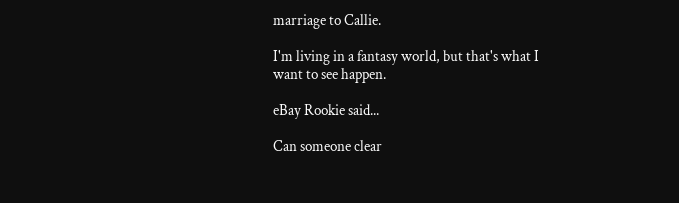marriage to Callie.

I'm living in a fantasy world, but that's what I want to see happen.

eBay Rookie said...

Can someone clear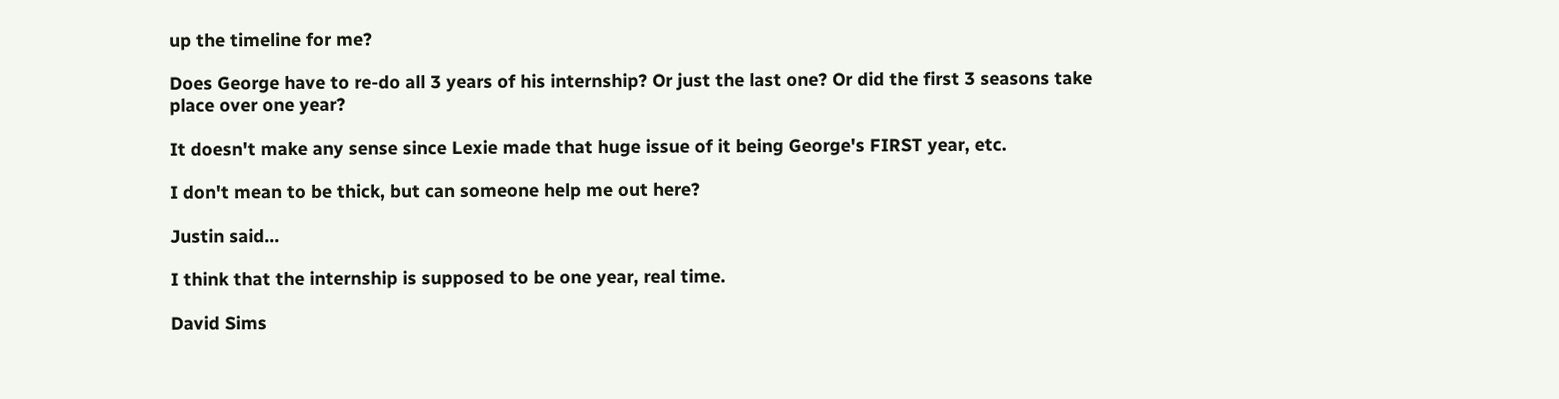up the timeline for me?

Does George have to re-do all 3 years of his internship? Or just the last one? Or did the first 3 seasons take place over one year?

It doesn't make any sense since Lexie made that huge issue of it being George's FIRST year, etc.

I don't mean to be thick, but can someone help me out here?

Justin said...

I think that the internship is supposed to be one year, real time.

David Sims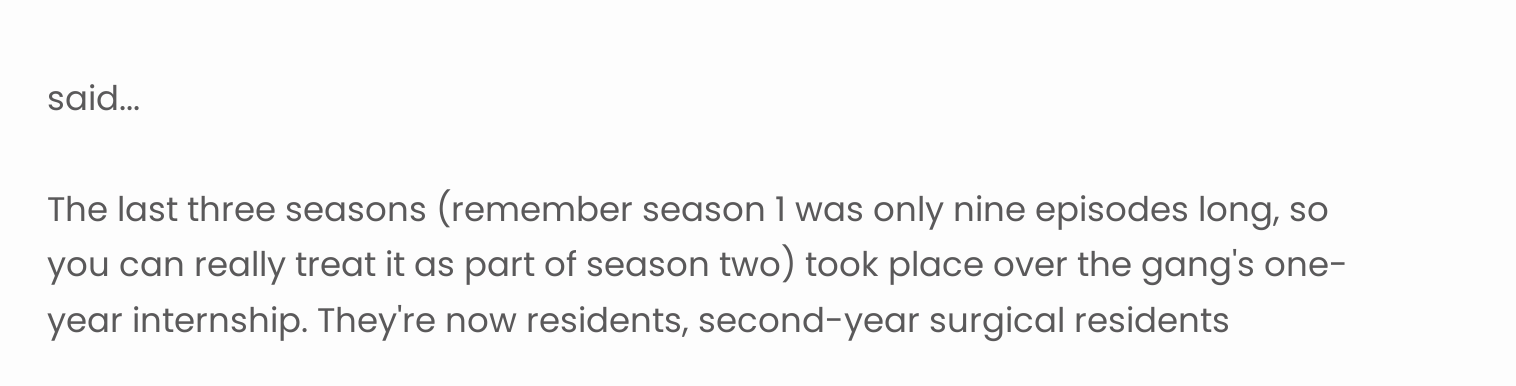said...

The last three seasons (remember season 1 was only nine episodes long, so you can really treat it as part of season two) took place over the gang's one-year internship. They're now residents, second-year surgical residents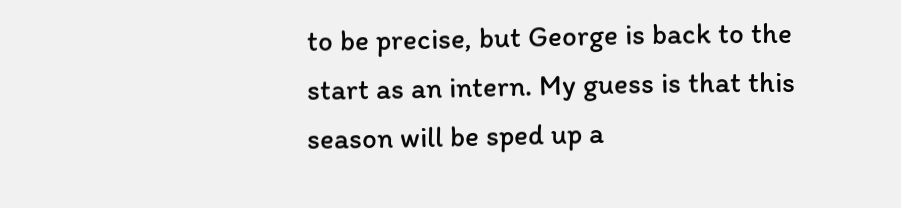to be precise, but George is back to the start as an intern. My guess is that this season will be sped up a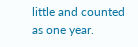little and counted as one year.